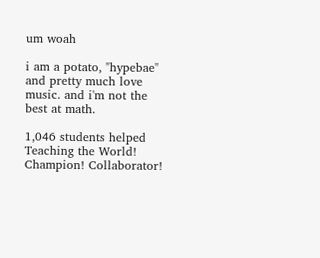um woah

i am a potato, "hypebae" and pretty much love music. and i'm not the best at math.

1,046 students helped
Teaching the World! Champion! Collaborator!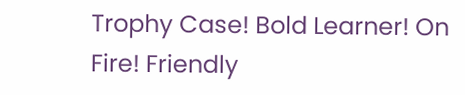Trophy Case! Bold Learner! On Fire! Friendly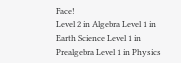Face!
Level 2 in Algebra Level 1 in Earth Science Level 1 in Prealgebra Level 1 in Physics